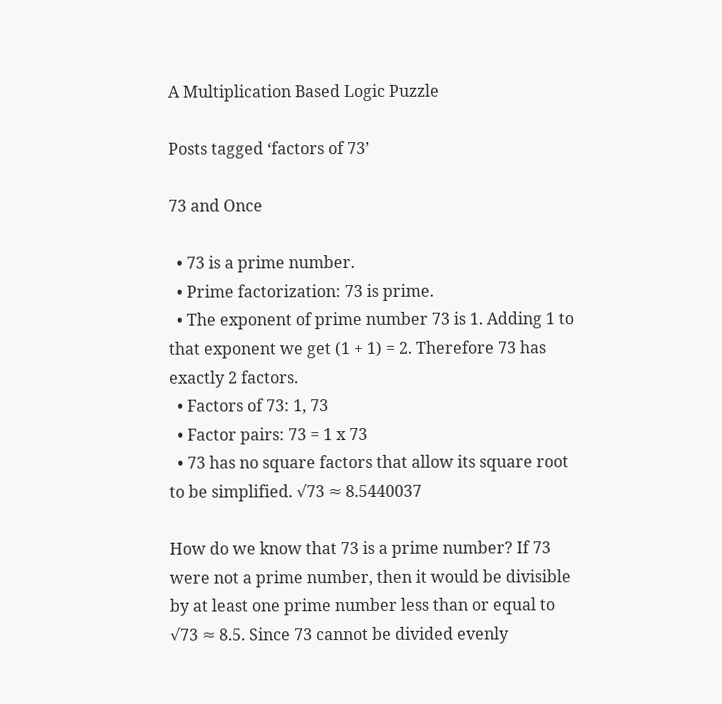A Multiplication Based Logic Puzzle

Posts tagged ‘factors of 73’

73 and Once

  • 73 is a prime number.
  • Prime factorization: 73 is prime.
  • The exponent of prime number 73 is 1. Adding 1 to that exponent we get (1 + 1) = 2. Therefore 73 has exactly 2 factors.
  • Factors of 73: 1, 73
  • Factor pairs: 73 = 1 x 73
  • 73 has no square factors that allow its square root to be simplified. √73 ≈ 8.5440037

How do we know that 73 is a prime number? If 73 were not a prime number, then it would be divisible by at least one prime number less than or equal to √73 ≈ 8.5. Since 73 cannot be divided evenly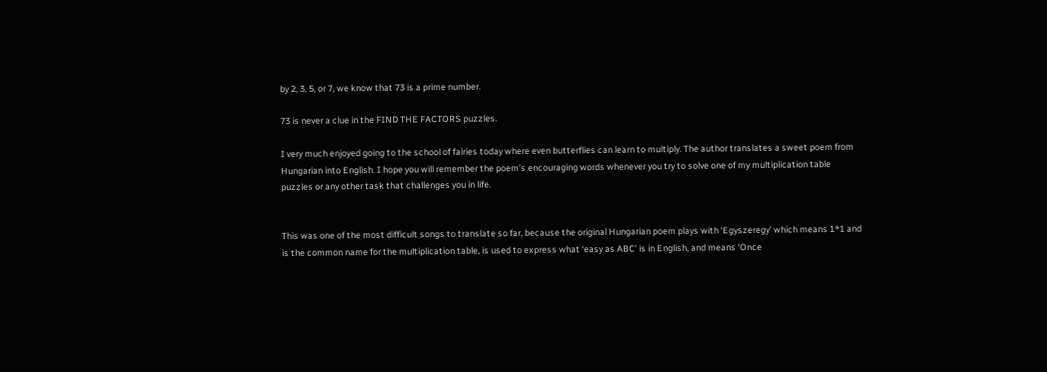by 2, 3, 5, or 7, we know that 73 is a prime number.

73 is never a clue in the FIND THE FACTORS puzzles.

I very much enjoyed going to the school of fairies today where even butterflies can learn to multiply. The author translates a sweet poem from Hungarian into English. I hope you will remember the poem’s encouraging words whenever you try to solve one of my multiplication table puzzles or any other task that challenges you in life.


This was one of the most difficult songs to translate so far, because the original Hungarian poem plays with ‘Egyszeregy’ which means 1*1 and is the common name for the multiplication table, is used to express what ‘easy as ABC’ is in English, and means ‘Once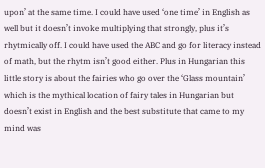upon’ at the same time. I could have used ‘one time’ in English as well but it doesn’t invoke multiplying that strongly, plus it’s rhytmically off. I could have used the ABC and go for literacy instead of math, but the rhytm isn’t good either. Plus in Hungarian this little story is about the fairies who go over the ‘Glass mountain’ which is the mythical location of fairy tales in Hungarian but doesn’t exist in English and the best substitute that came to my mind was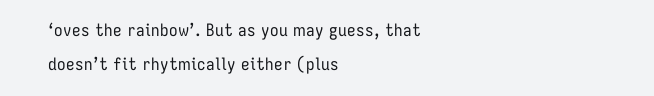‘oves the rainbow’. But as you may guess, that doesn’t fit rhytmically either (plus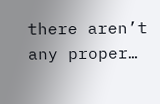there aren’t any proper…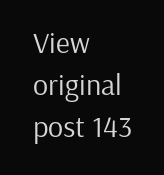View original post 143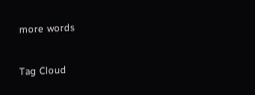more words


Tag Cloud